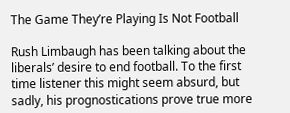The Game They’re Playing Is Not Football

Rush Limbaugh has been talking about the liberals’ desire to end football. To the first time listener this might seem absurd, but sadly, his prognostications prove true more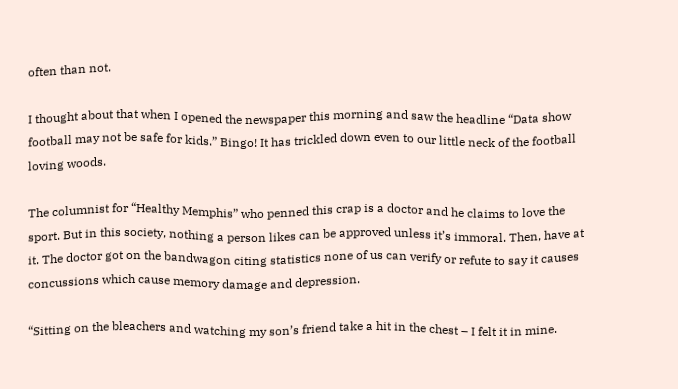often than not.

I thought about that when I opened the newspaper this morning and saw the headline “Data show football may not be safe for kids.” Bingo! It has trickled down even to our little neck of the football loving woods.

The columnist for “Healthy Memphis” who penned this crap is a doctor and he claims to love the sport. But in this society, nothing a person likes can be approved unless it’s immoral. Then, have at it. The doctor got on the bandwagon citing statistics none of us can verify or refute to say it causes concussions which cause memory damage and depression.

“Sitting on the bleachers and watching my son’s friend take a hit in the chest – I felt it in mine.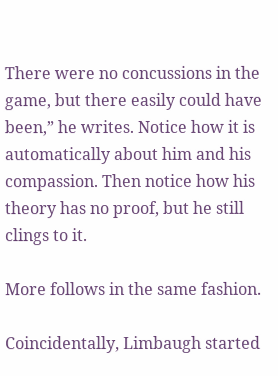There were no concussions in the game, but there easily could have been,” he writes. Notice how it is automatically about him and his compassion. Then notice how his theory has no proof, but he still clings to it.

More follows in the same fashion.

Coincidentally, Limbaugh started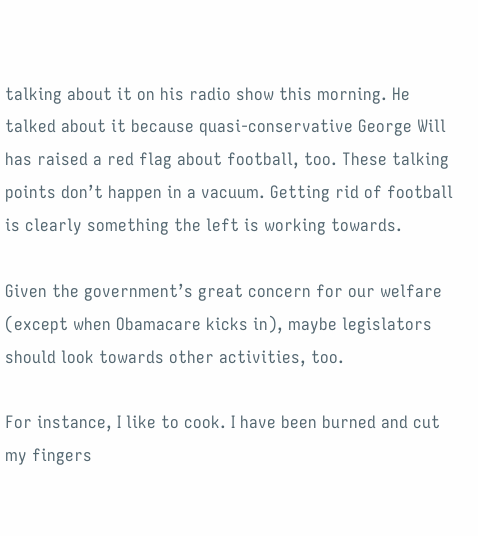talking about it on his radio show this morning. He talked about it because quasi-conservative George Will has raised a red flag about football, too. These talking points don’t happen in a vacuum. Getting rid of football is clearly something the left is working towards.

Given the government’s great concern for our welfare (except when Obamacare kicks in), maybe legislators should look towards other activities, too.

For instance, I like to cook. I have been burned and cut my fingers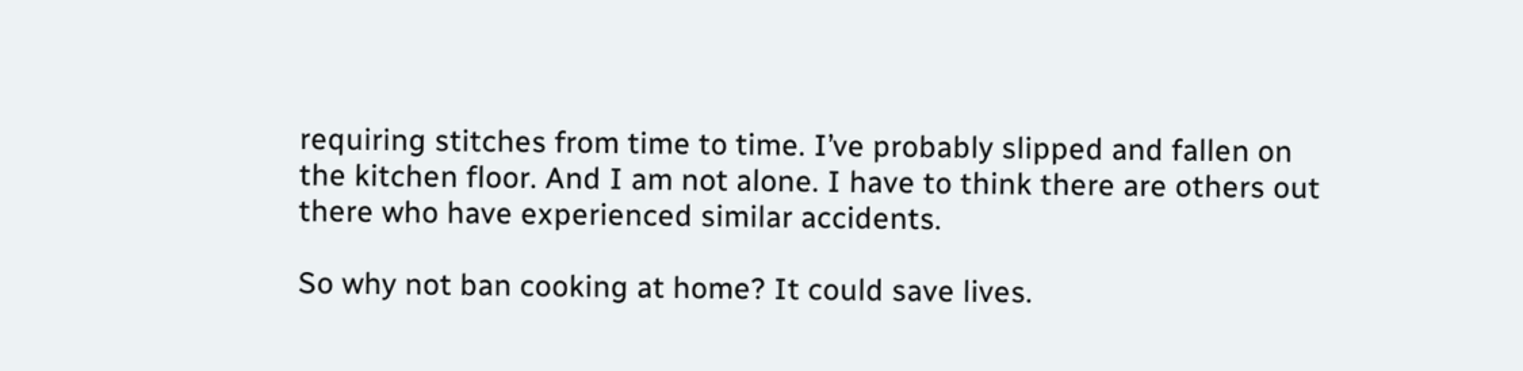requiring stitches from time to time. I’ve probably slipped and fallen on the kitchen floor. And I am not alone. I have to think there are others out there who have experienced similar accidents.

So why not ban cooking at home? It could save lives.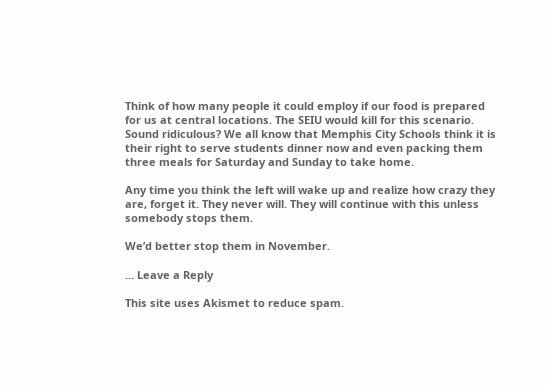Think of how many people it could employ if our food is prepared for us at central locations. The SEIU would kill for this scenario. Sound ridiculous? We all know that Memphis City Schools think it is their right to serve students dinner now and even packing them three meals for Saturday and Sunday to take home.

Any time you think the left will wake up and realize how crazy they are, forget it. They never will. They will continue with this unless somebody stops them.

We’d better stop them in November.

... Leave a Reply

This site uses Akismet to reduce spam.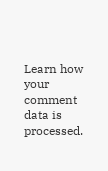Learn how your comment data is processed.